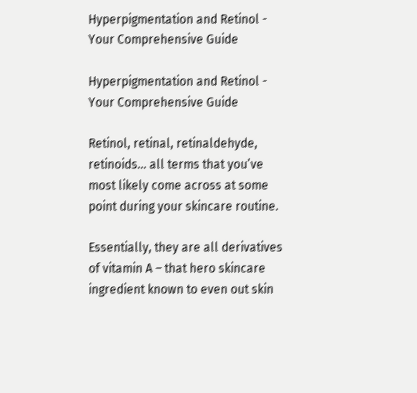Hyperpigmentation and Retinol - Your Comprehensive Guide

Hyperpigmentation and Retinol - Your Comprehensive Guide

Retinol, retinal, retinaldehyde, retinoids... all terms that you’ve most likely come across at some point during your skincare routine.

Essentially, they are all derivatives of vitamin A – that hero skincare ingredient known to even out skin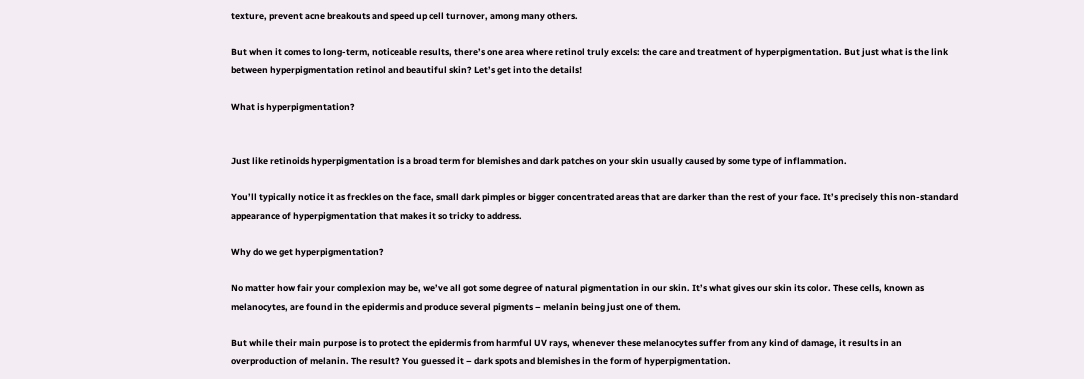texture, prevent acne breakouts and speed up cell turnover, among many others.

But when it comes to long-term, noticeable results, there’s one area where retinol truly excels: the care and treatment of hyperpigmentation. But just what is the link between hyperpigmentation retinol and beautiful skin? Let’s get into the details!

What is hyperpigmentation?


Just like retinoids hyperpigmentation is a broad term for blemishes and dark patches on your skin usually caused by some type of inflammation.

You’ll typically notice it as freckles on the face, small dark pimples or bigger concentrated areas that are darker than the rest of your face. It’s precisely this non-standard appearance of hyperpigmentation that makes it so tricky to address.

Why do we get hyperpigmentation?

No matter how fair your complexion may be, we’ve all got some degree of natural pigmentation in our skin. It’s what gives our skin its color. These cells, known as melanocytes, are found in the epidermis and produce several pigments – melanin being just one of them.

But while their main purpose is to protect the epidermis from harmful UV rays, whenever these melanocytes suffer from any kind of damage, it results in an overproduction of melanin. The result? You guessed it – dark spots and blemishes in the form of hyperpigmentation.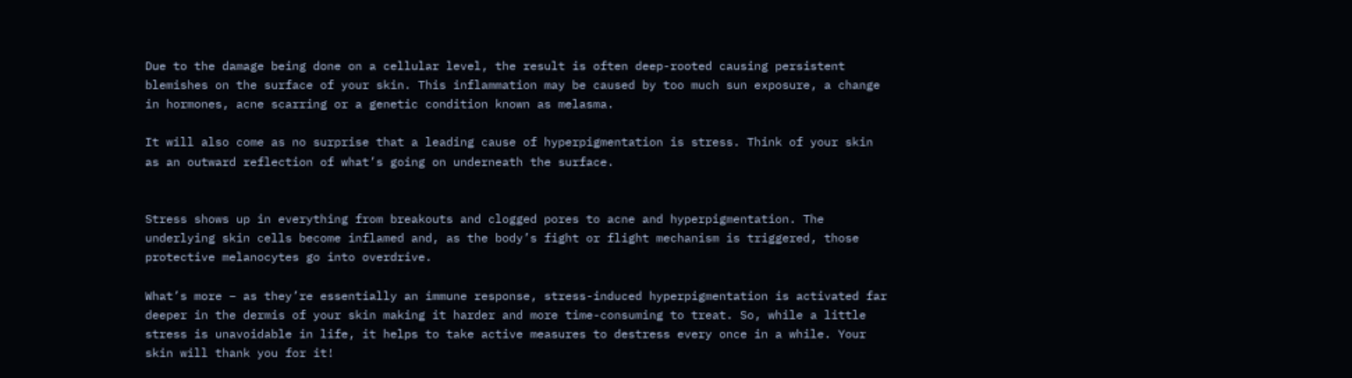Due to the damage being done on a cellular level, the result is often deep-rooted causing persistent blemishes on the surface of your skin. This inflammation may be caused by too much sun exposure, a change in hormones, acne scarring or a genetic condition known as melasma.

It will also come as no surprise that a leading cause of hyperpigmentation is stress. Think of your skin as an outward reflection of what’s going on underneath the surface.


Stress shows up in everything from breakouts and clogged pores to acne and hyperpigmentation. The underlying skin cells become inflamed and, as the body’s fight or flight mechanism is triggered, those protective melanocytes go into overdrive.

What’s more – as they’re essentially an immune response, stress-induced hyperpigmentation is activated far deeper in the dermis of your skin making it harder and more time-consuming to treat. So, while a little stress is unavoidable in life, it helps to take active measures to destress every once in a while. Your skin will thank you for it!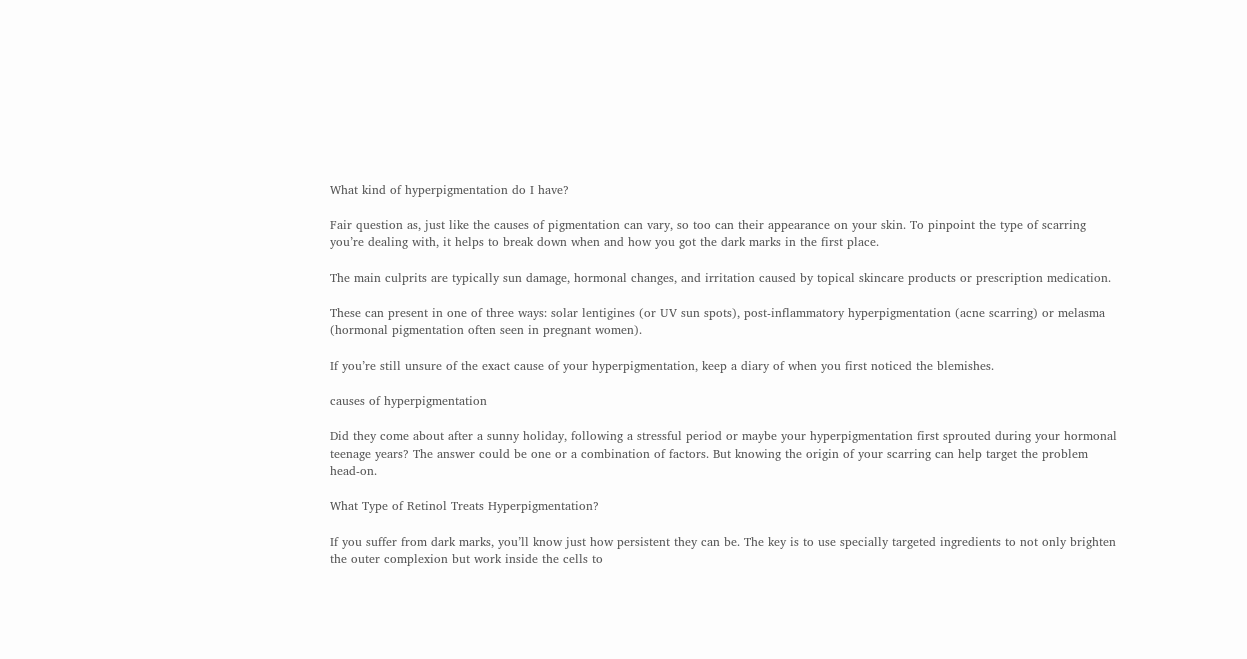What kind of hyperpigmentation do I have?

Fair question as, just like the causes of pigmentation can vary, so too can their appearance on your skin. To pinpoint the type of scarring you’re dealing with, it helps to break down when and how you got the dark marks in the first place.

The main culprits are typically sun damage, hormonal changes, and irritation caused by topical skincare products or prescription medication.

These can present in one of three ways: solar lentigines (or UV sun spots), post-inflammatory hyperpigmentation (acne scarring) or melasma (hormonal pigmentation often seen in pregnant women).

If you’re still unsure of the exact cause of your hyperpigmentation, keep a diary of when you first noticed the blemishes.

causes of hyperpigmentation

Did they come about after a sunny holiday, following a stressful period or maybe your hyperpigmentation first sprouted during your hormonal teenage years? The answer could be one or a combination of factors. But knowing the origin of your scarring can help target the problem head-on.

What Type of Retinol Treats Hyperpigmentation?

If you suffer from dark marks, you’ll know just how persistent they can be. The key is to use specially targeted ingredients to not only brighten the outer complexion but work inside the cells to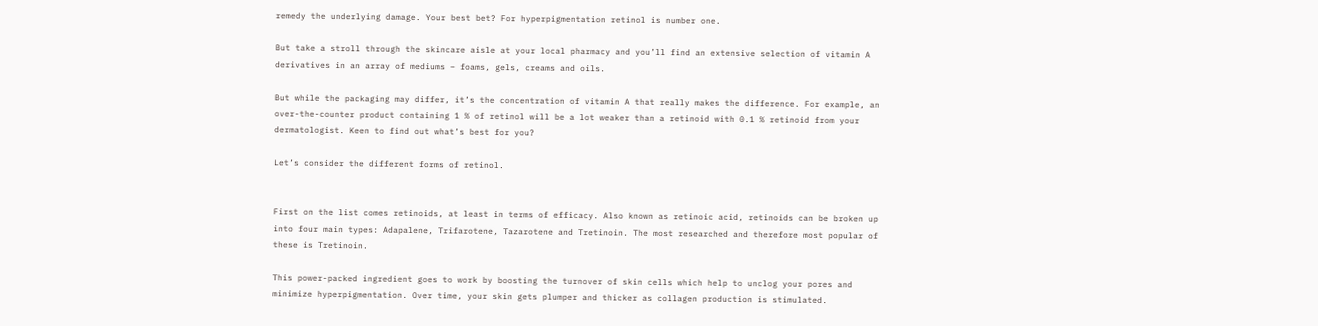remedy the underlying damage. Your best bet? For hyperpigmentation retinol is number one.

But take a stroll through the skincare aisle at your local pharmacy and you’ll find an extensive selection of vitamin A derivatives in an array of mediums – foams, gels, creams and oils.

But while the packaging may differ, it’s the concentration of vitamin A that really makes the difference. For example, an over-the-counter product containing 1 % of retinol will be a lot weaker than a retinoid with 0.1 % retinoid from your dermatologist. Keen to find out what’s best for you?

Let’s consider the different forms of retinol.


First on the list comes retinoids, at least in terms of efficacy. Also known as retinoic acid, retinoids can be broken up into four main types: Adapalene, Trifarotene, Tazarotene and Tretinoin. The most researched and therefore most popular of these is Tretinoin.

This power-packed ingredient goes to work by boosting the turnover of skin cells which help to unclog your pores and minimize hyperpigmentation. Over time, your skin gets plumper and thicker as collagen production is stimulated.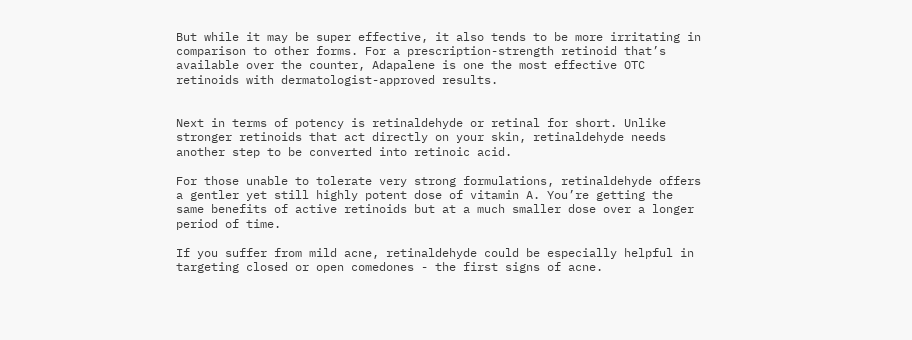But while it may be super effective, it also tends to be more irritating in comparison to other forms. For a prescription-strength retinoid that’s available over the counter, Adapalene is one the most effective OTC retinoids with dermatologist-approved results.


Next in terms of potency is retinaldehyde or retinal for short. Unlike stronger retinoids that act directly on your skin, retinaldehyde needs another step to be converted into retinoic acid.

For those unable to tolerate very strong formulations, retinaldehyde offers a gentler yet still highly potent dose of vitamin A. You’re getting the same benefits of active retinoids but at a much smaller dose over a longer period of time.

If you suffer from mild acne, retinaldehyde could be especially helpful in targeting closed or open comedones - the first signs of acne.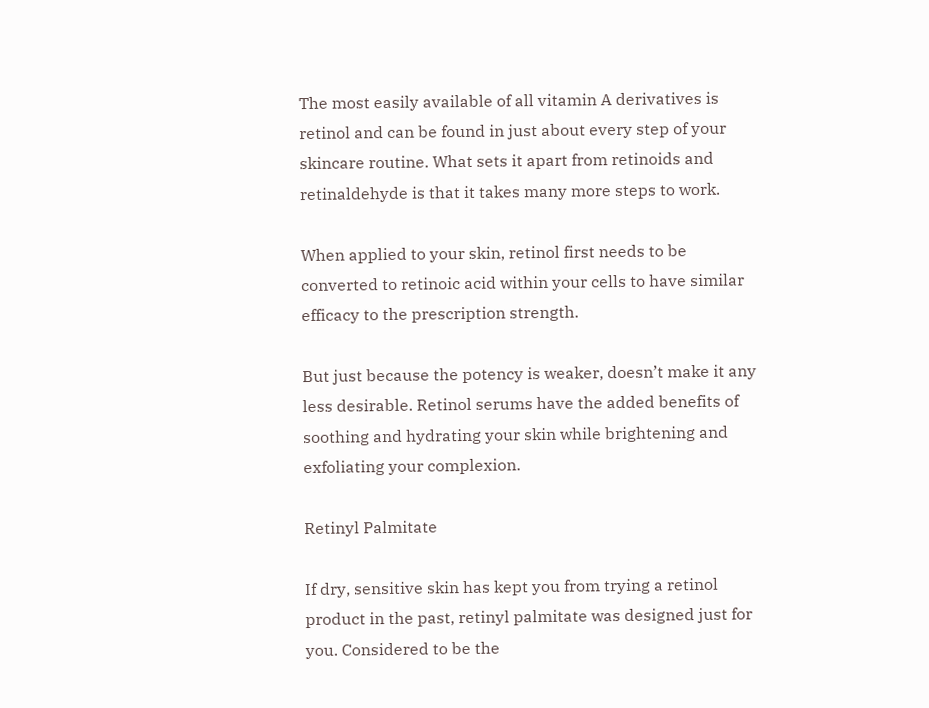The most easily available of all vitamin A derivatives is retinol and can be found in just about every step of your skincare routine. What sets it apart from retinoids and retinaldehyde is that it takes many more steps to work.

When applied to your skin, retinol first needs to be converted to retinoic acid within your cells to have similar efficacy to the prescription strength.

But just because the potency is weaker, doesn’t make it any less desirable. Retinol serums have the added benefits of soothing and hydrating your skin while brightening and exfoliating your complexion.

Retinyl Palmitate

If dry, sensitive skin has kept you from trying a retinol product in the past, retinyl palmitate was designed just for you. Considered to be the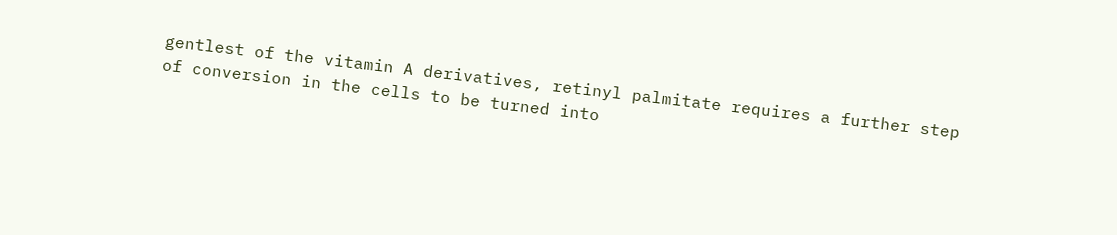gentlest of the vitamin A derivatives, retinyl palmitate requires a further step of conversion in the cells to be turned into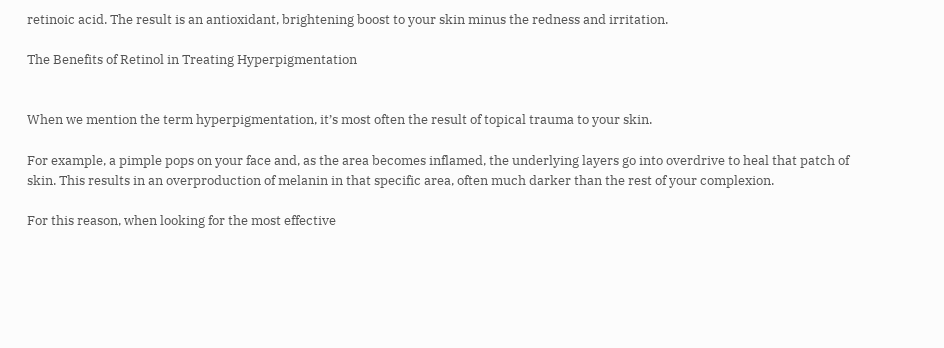retinoic acid. The result is an antioxidant, brightening boost to your skin minus the redness and irritation.

The Benefits of Retinol in Treating Hyperpigmentation


When we mention the term hyperpigmentation, it’s most often the result of topical trauma to your skin.

For example, a pimple pops on your face and, as the area becomes inflamed, the underlying layers go into overdrive to heal that patch of skin. This results in an overproduction of melanin in that specific area, often much darker than the rest of your complexion.

For this reason, when looking for the most effective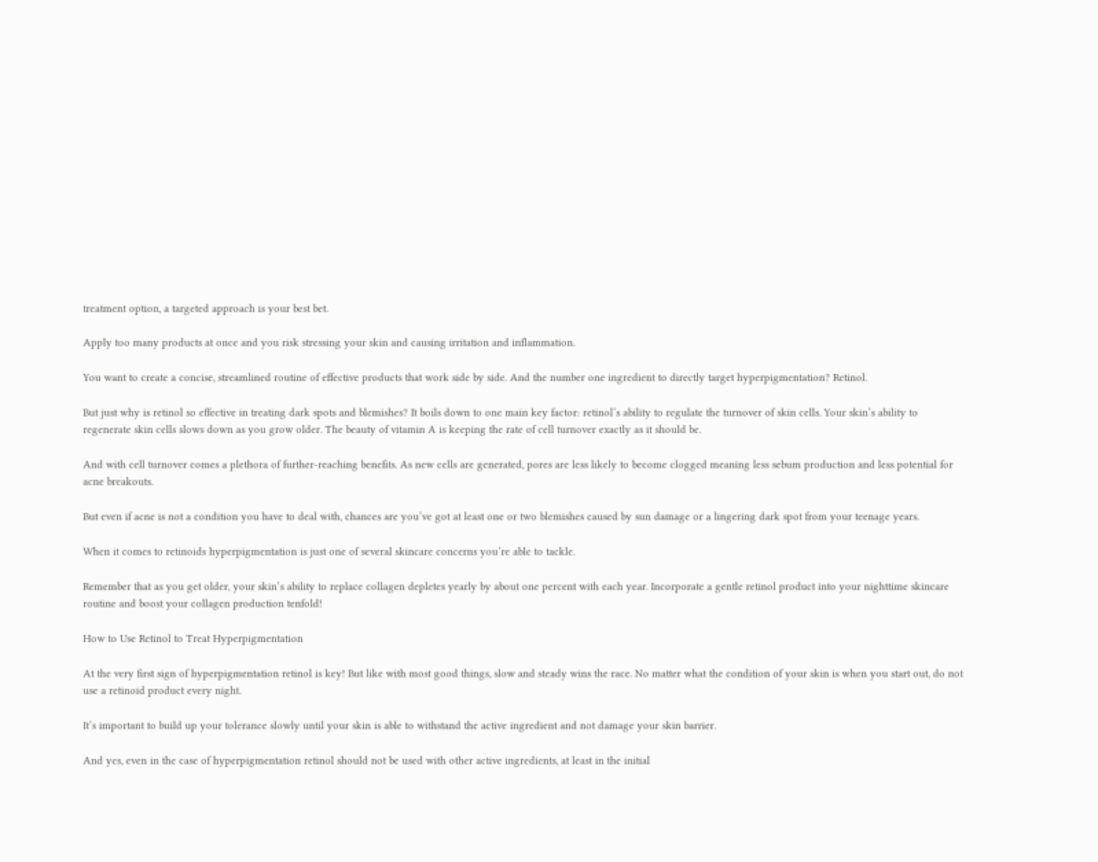treatment option, a targeted approach is your best bet.

Apply too many products at once and you risk stressing your skin and causing irritation and inflammation.

You want to create a concise, streamlined routine of effective products that work side by side. And the number one ingredient to directly target hyperpigmentation? Retinol.

But just why is retinol so effective in treating dark spots and blemishes? It boils down to one main key factor: retinol’s ability to regulate the turnover of skin cells. Your skin’s ability to regenerate skin cells slows down as you grow older. The beauty of vitamin A is keeping the rate of cell turnover exactly as it should be.

And with cell turnover comes a plethora of further-reaching benefits. As new cells are generated, pores are less likely to become clogged meaning less sebum production and less potential for acne breakouts.

But even if acne is not a condition you have to deal with, chances are you’ve got at least one or two blemishes caused by sun damage or a lingering dark spot from your teenage years.

When it comes to retinoids hyperpigmentation is just one of several skincare concerns you’re able to tackle.

Remember that as you get older, your skin’s ability to replace collagen depletes yearly by about one percent with each year. Incorporate a gentle retinol product into your nighttime skincare routine and boost your collagen production tenfold!

How to Use Retinol to Treat Hyperpigmentation

At the very first sign of hyperpigmentation retinol is key! But like with most good things, slow and steady wins the race. No matter what the condition of your skin is when you start out, do not use a retinoid product every night.

It’s important to build up your tolerance slowly until your skin is able to withstand the active ingredient and not damage your skin barrier.

And yes, even in the case of hyperpigmentation retinol should not be used with other active ingredients, at least in the initial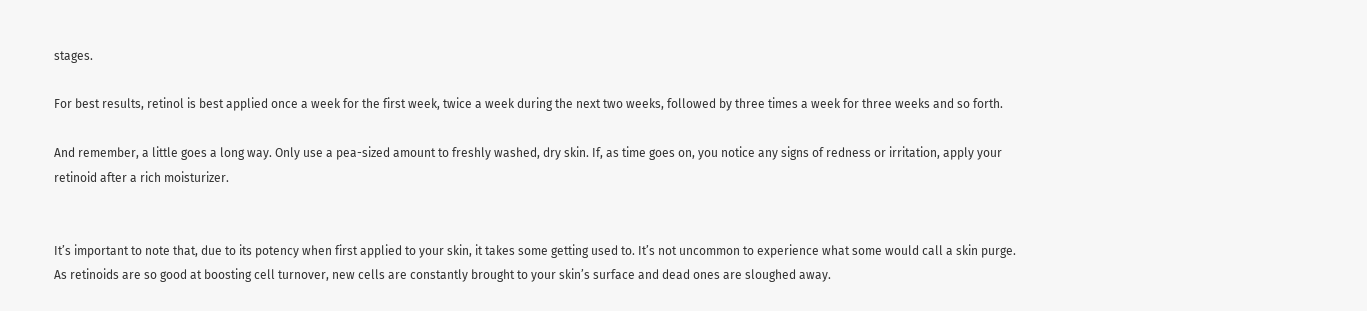stages.

For best results, retinol is best applied once a week for the first week, twice a week during the next two weeks, followed by three times a week for three weeks and so forth.

And remember, a little goes a long way. Only use a pea-sized amount to freshly washed, dry skin. If, as time goes on, you notice any signs of redness or irritation, apply your retinoid after a rich moisturizer.


It’s important to note that, due to its potency when first applied to your skin, it takes some getting used to. It’s not uncommon to experience what some would call a skin purge. As retinoids are so good at boosting cell turnover, new cells are constantly brought to your skin’s surface and dead ones are sloughed away.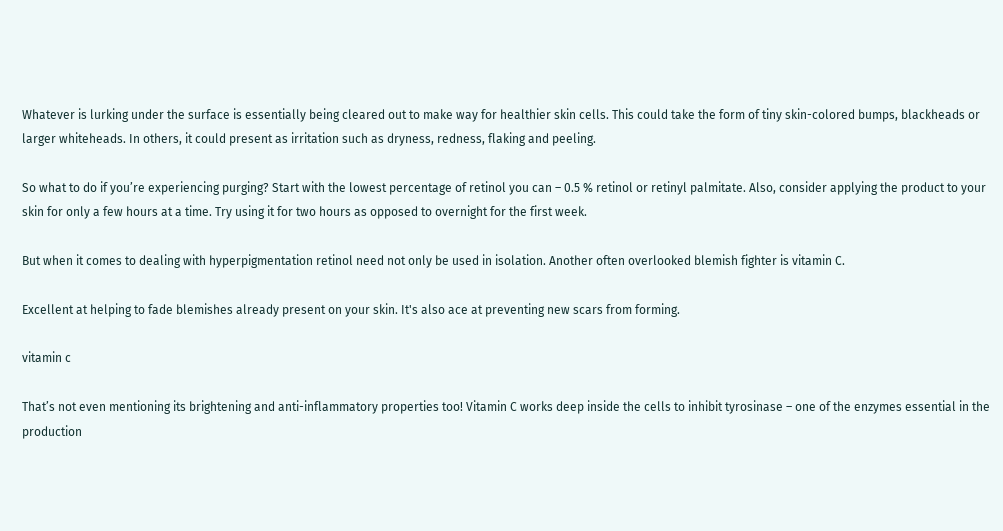Whatever is lurking under the surface is essentially being cleared out to make way for healthier skin cells. This could take the form of tiny skin-colored bumps, blackheads or larger whiteheads. In others, it could present as irritation such as dryness, redness, flaking and peeling.

So what to do if you’re experiencing purging? Start with the lowest percentage of retinol you can – 0.5 % retinol or retinyl palmitate. Also, consider applying the product to your skin for only a few hours at a time. Try using it for two hours as opposed to overnight for the first week.

But when it comes to dealing with hyperpigmentation retinol need not only be used in isolation. Another often overlooked blemish fighter is vitamin C.

Excellent at helping to fade blemishes already present on your skin. It's also ace at preventing new scars from forming.

vitamin c

That’s not even mentioning its brightening and anti-inflammatory properties too! Vitamin C works deep inside the cells to inhibit tyrosinase – one of the enzymes essential in the production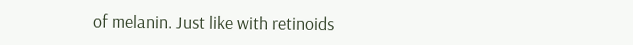of melanin. Just like with retinoids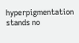hyperpigmentation stands no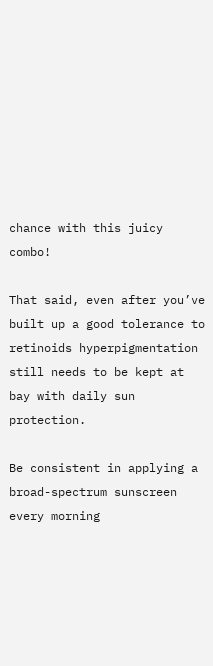chance with this juicy combo!

That said, even after you’ve built up a good tolerance to retinoids hyperpigmentation still needs to be kept at bay with daily sun protection.

Be consistent in applying a broad-spectrum sunscreen every morning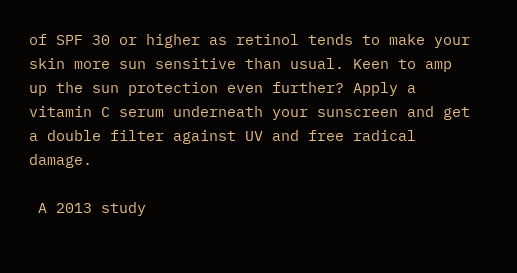of SPF 30 or higher as retinol tends to make your skin more sun sensitive than usual. Keen to amp up the sun protection even further? Apply a vitamin C serum underneath your sunscreen and get a double filter against UV and free radical damage.

 A 2013 study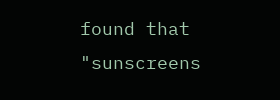found that "sunscreens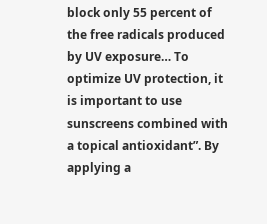block only 55 percent of the free radicals produced by UV exposure… To optimize UV protection, it is important to use sunscreens combined with a topical antioxidant”. By applying a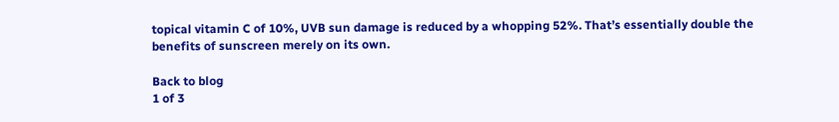topical vitamin C of 10%, UVB sun damage is reduced by a whopping 52%. That’s essentially double the benefits of sunscreen merely on its own.

Back to blog
1 of 3